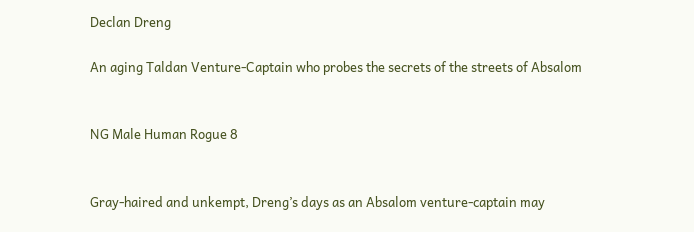Declan Dreng

An aging Taldan Venture-Captain who probes the secrets of the streets of Absalom


NG Male Human Rogue 8


Gray-haired and unkempt, Dreng’s days as an Absalom venture-captain may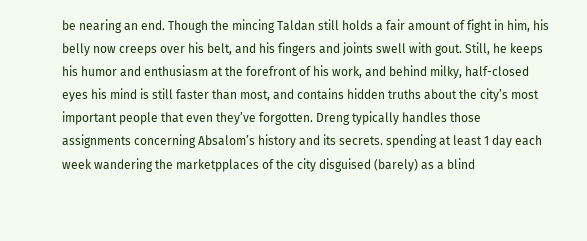be nearing an end. Though the mincing Taldan still holds a fair amount of fight in him, his belly now creeps over his belt, and his fingers and joints swell with gout. Still, he keeps his humor and enthusiasm at the forefront of his work, and behind milky, half-closed eyes his mind is still faster than most, and contains hidden truths about the city’s most important people that even they’ve forgotten. Dreng typically handles those assignments concerning Absalom’s history and its secrets. spending at least 1 day each week wandering the marketpplaces of the city disguised (barely) as a blind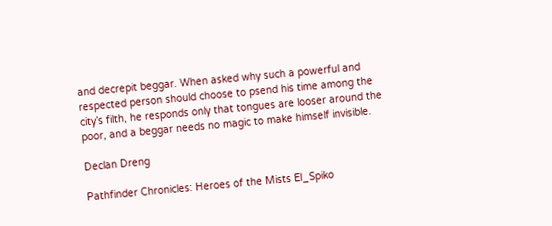and decrepit beggar. When asked why such a powerful and respected person should choose to psend his time among the city’s filth, he responds only that tongues are looser around the poor, and a beggar needs no magic to make himself invisible.

Declan Dreng

Pathfinder Chronicles: Heroes of the Mists El_Spiko